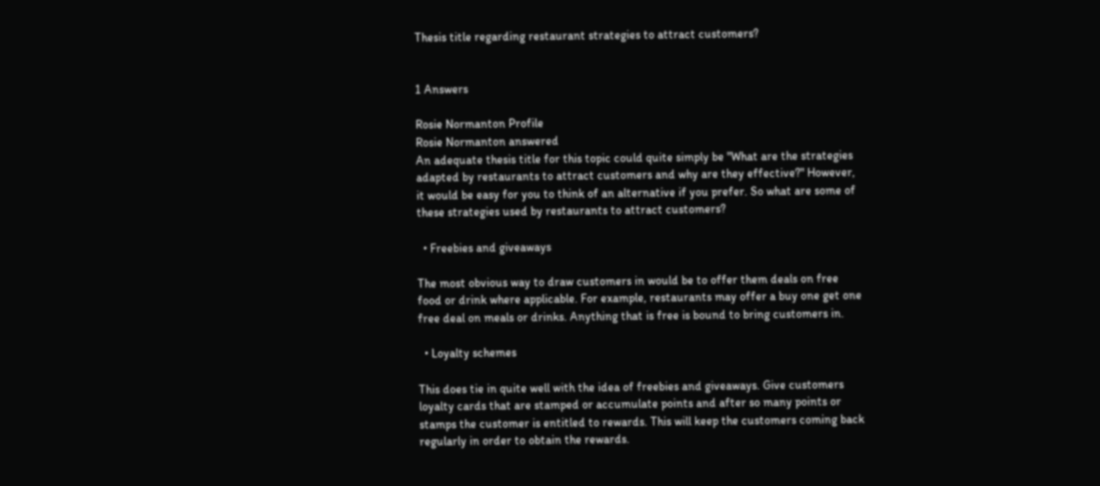Thesis title regarding restaurant strategies to attract customers?


1 Answers

Rosie Normanton Profile
Rosie Normanton answered
An adequate thesis title for this topic could quite simply be "What are the strategies adapted by restaurants to attract customers and why are they effective?" However, it would be easy for you to think of an alternative if you prefer. So what are some of these strategies used by restaurants to attract customers?

  • Freebies and giveaways

The most obvious way to draw customers in would be to offer them deals on free food or drink where applicable. For example, restaurants may offer a buy one get one free deal on meals or drinks. Anything that is free is bound to bring customers in.

  • Loyalty schemes

This does tie in quite well with the idea of freebies and giveaways. Give customers loyalty cards that are stamped or accumulate points and after so many points or stamps the customer is entitled to rewards. This will keep the customers coming back regularly in order to obtain the rewards.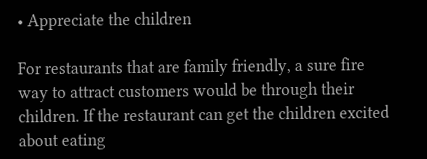• Appreciate the children

For restaurants that are family friendly, a sure fire way to attract customers would be through their children. If the restaurant can get the children excited about eating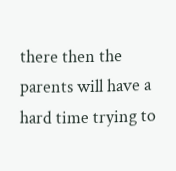there then the parents will have a hard time trying to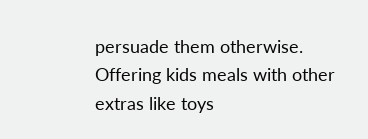persuade them otherwise. Offering kids meals with other extras like toys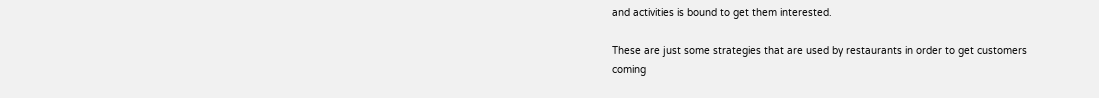and activities is bound to get them interested.

These are just some strategies that are used by restaurants in order to get customers coming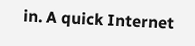in. A quick Internet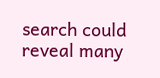search could reveal many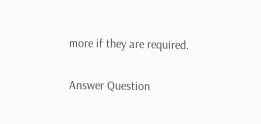more if they are required.

Answer Question